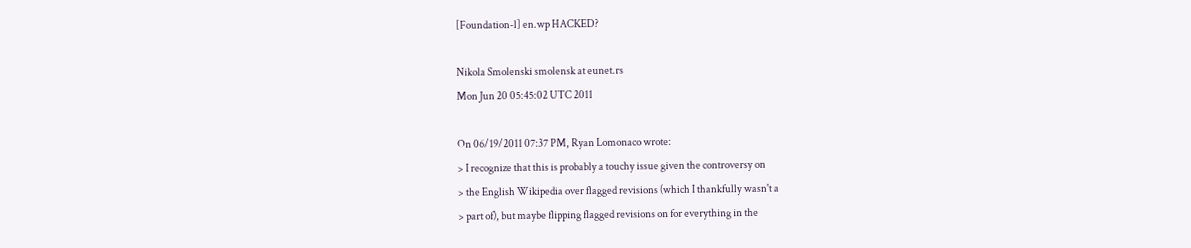[Foundation-l] en.wp HACKED?

Nikola Smolenski smolensk at eunet.rs
Mon Jun 20 05:45:02 UTC 2011

On 06/19/2011 07:37 PM, Ryan Lomonaco wrote:
> I recognize that this is probably a touchy issue given the controversy on
> the English Wikipedia over flagged revisions (which I thankfully wasn't a
> part of), but maybe flipping flagged revisions on for everything in the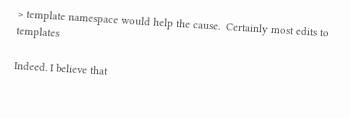> template namespace would help the cause.  Certainly most edits to templates

Indeed. I believe that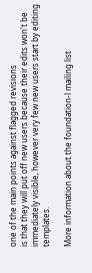one of the main points against flagged revisions
is that they will put off new users because their edits won't be
immediately visible, however very few new users start by editing templates.

More information about the foundation-l mailing list